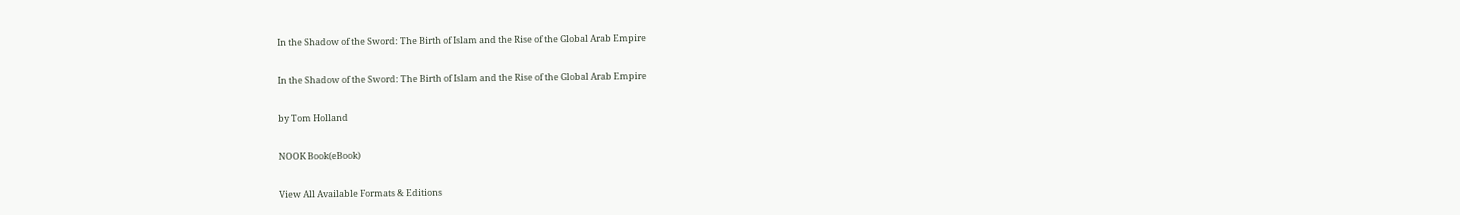In the Shadow of the Sword: The Birth of Islam and the Rise of the Global Arab Empire

In the Shadow of the Sword: The Birth of Islam and the Rise of the Global Arab Empire

by Tom Holland

NOOK Book(eBook)

View All Available Formats & Editions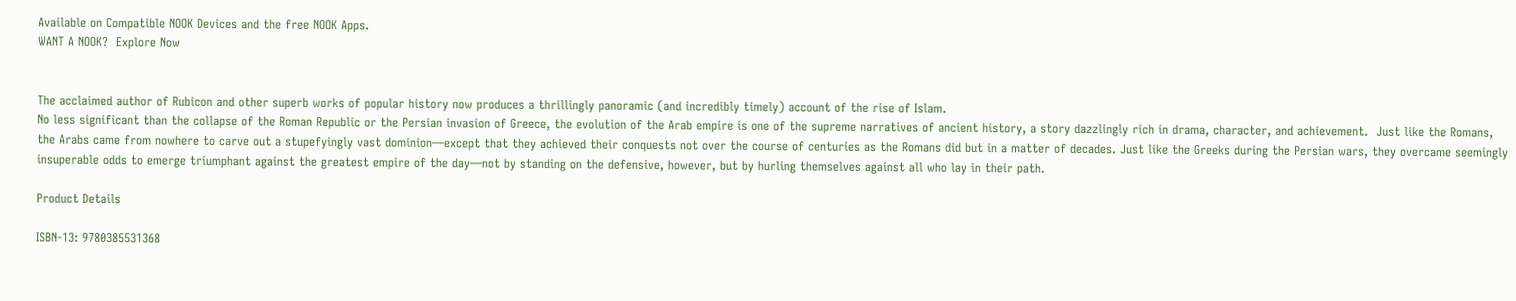Available on Compatible NOOK Devices and the free NOOK Apps.
WANT A NOOK?  Explore Now


The acclaimed author of Rubicon and other superb works of popular history now produces a thrillingly panoramic (and incredibly timely) account of the rise of Islam.
No less significant than the collapse of the Roman Republic or the Persian invasion of Greece, the evolution of the Arab empire is one of the supreme narratives of ancient history, a story dazzlingly rich in drama, character, and achievement.  Just like the Romans, the Arabs came from nowhere to carve out a stupefyingly vast dominion—except that they achieved their conquests not over the course of centuries as the Romans did but in a matter of decades. Just like the Greeks during the Persian wars, they overcame seemingly insuperable odds to emerge triumphant against the greatest empire of the day—not by standing on the defensive, however, but by hurling themselves against all who lay in their path.

Product Details

ISBN-13: 9780385531368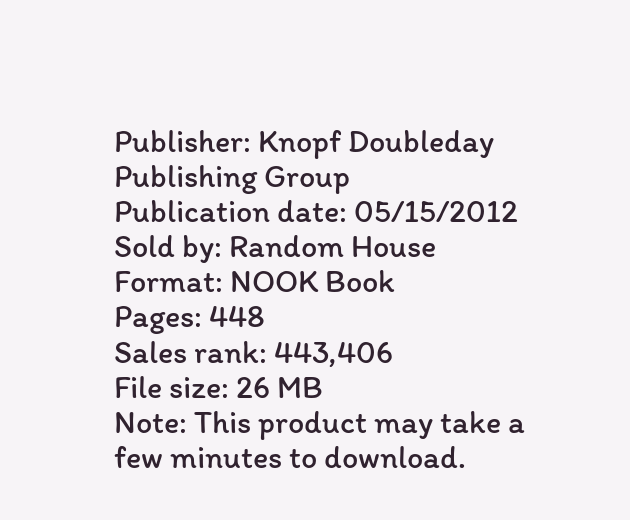Publisher: Knopf Doubleday Publishing Group
Publication date: 05/15/2012
Sold by: Random House
Format: NOOK Book
Pages: 448
Sales rank: 443,406
File size: 26 MB
Note: This product may take a few minutes to download.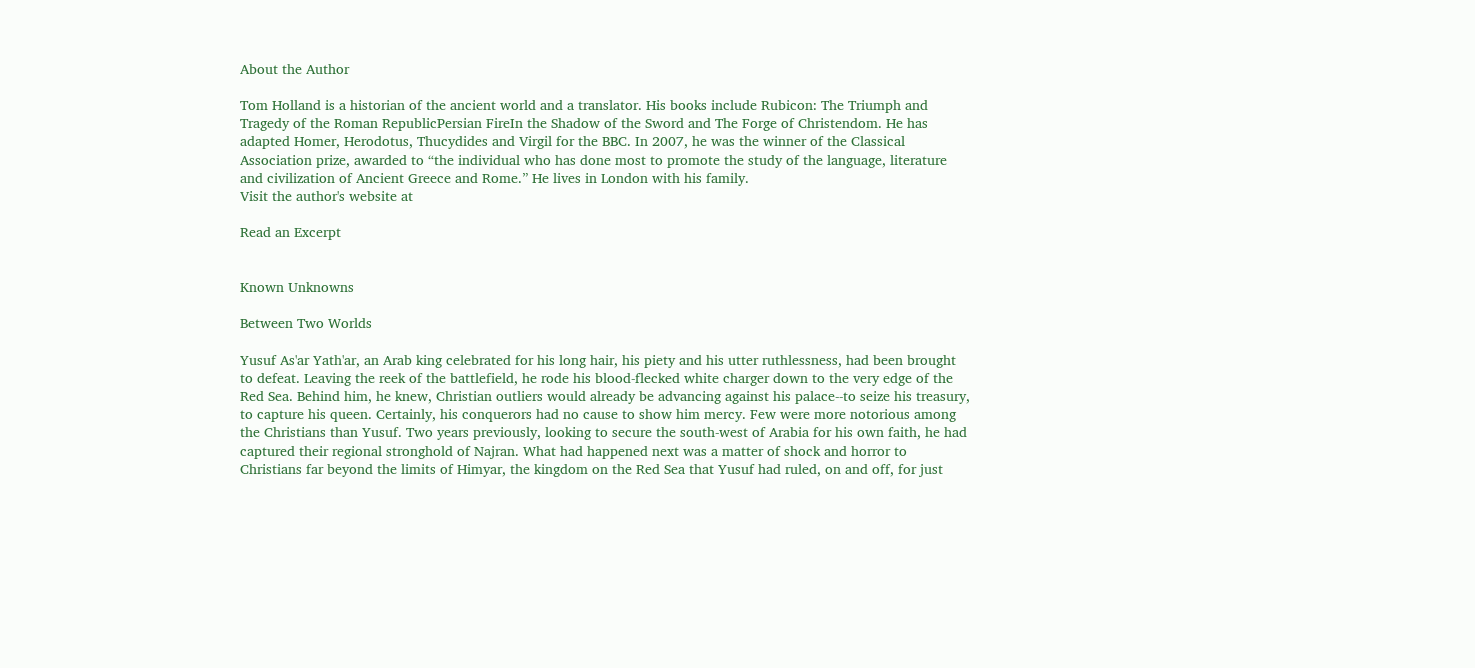About the Author

Tom Holland is a historian of the ancient world and a translator. His books include Rubicon: The Triumph and Tragedy of the Roman RepublicPersian FireIn the Shadow of the Sword and The Forge of Christendom. He has adapted Homer, Herodotus, Thucydides and Virgil for the BBC. In 2007, he was the winner of the Classical Association prize, awarded to “the individual who has done most to promote the study of the language, literature and civilization of Ancient Greece and Rome.” He lives in London with his family.
Visit the author's website at

Read an Excerpt


Known Unknowns

Between Two Worlds

Yusuf As'ar Yath'ar, an Arab king celebrated for his long hair, his piety and his utter ruthlessness, had been brought to defeat. Leaving the reek of the battlefield, he rode his blood-flecked white charger down to the very edge of the Red Sea. Behind him, he knew, Christian outliers would already be advancing against his palace--to seize his treasury, to capture his queen. Certainly, his conquerors had no cause to show him mercy. Few were more notorious among the Christians than Yusuf. Two years previously, looking to secure the south-west of Arabia for his own faith, he had captured their regional stronghold of Najran. What had happened next was a matter of shock and horror to Christians far beyond the limits of Himyar, the kingdom on the Red Sea that Yusuf had ruled, on and off, for just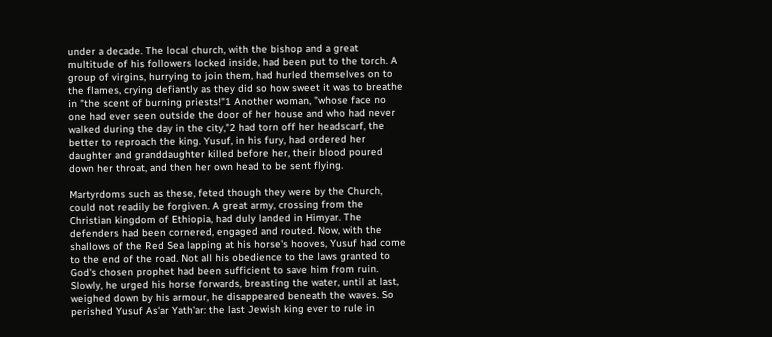under a decade. The local church, with the bishop and a great multitude of his followers locked inside, had been put to the torch. A group of virgins, hurrying to join them, had hurled themselves on to the flames, crying defiantly as they did so how sweet it was to breathe in "the scent of burning priests!"1 Another woman, "whose face no one had ever seen outside the door of her house and who had never walked during the day in the city,"2 had torn off her headscarf, the better to reproach the king. Yusuf, in his fury, had ordered her daughter and granddaughter killed before her, their blood poured down her throat, and then her own head to be sent flying.

Martyrdoms such as these, feted though they were by the Church, could not readily be forgiven. A great army, crossing from the Christian kingdom of Ethiopia, had duly landed in Himyar. The defenders had been cornered, engaged and routed. Now, with the shallows of the Red Sea lapping at his horse's hooves, Yusuf had come to the end of the road. Not all his obedience to the laws granted to God's chosen prophet had been sufficient to save him from ruin. Slowly, he urged his horse forwards, breasting the water, until at last, weighed down by his armour, he disappeared beneath the waves. So perished Yusuf As'ar Yath'ar: the last Jewish king ever to rule in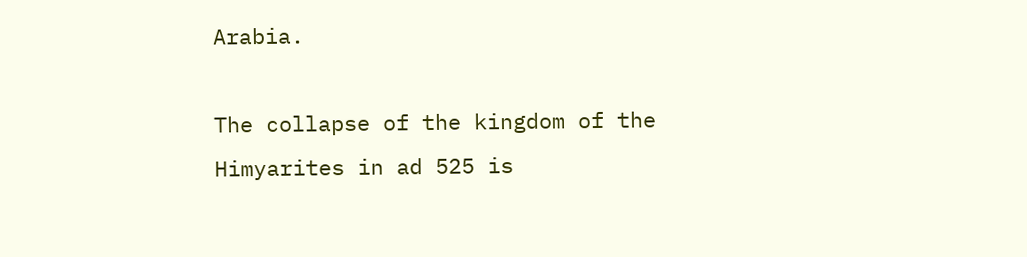Arabia.

The collapse of the kingdom of the Himyarites in ad 525 is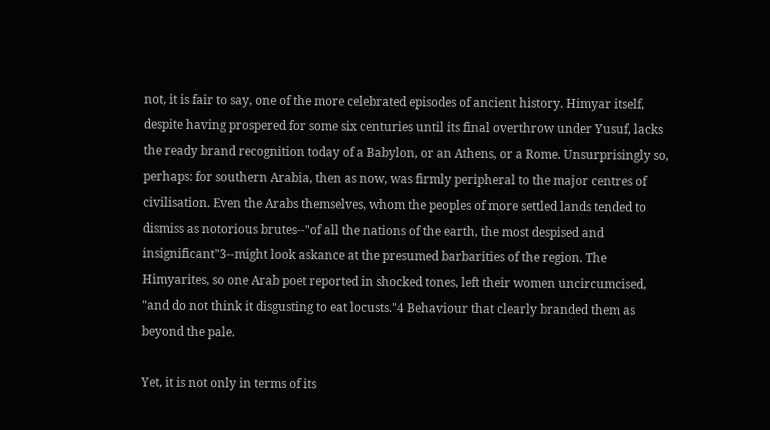not, it is fair to say, one of the more celebrated episodes of ancient history. Himyar itself, despite having prospered for some six centuries until its final overthrow under Yusuf, lacks the ready brand recognition today of a Babylon, or an Athens, or a Rome. Unsurprisingly so, perhaps: for southern Arabia, then as now, was firmly peripheral to the major centres of civilisation. Even the Arabs themselves, whom the peoples of more settled lands tended to dismiss as notorious brutes--"of all the nations of the earth, the most despised and insignificant"3--might look askance at the presumed barbarities of the region. The Himyarites, so one Arab poet reported in shocked tones, left their women uncircumcised, "and do not think it disgusting to eat locusts."4 Behaviour that clearly branded them as beyond the pale.

Yet, it is not only in terms of its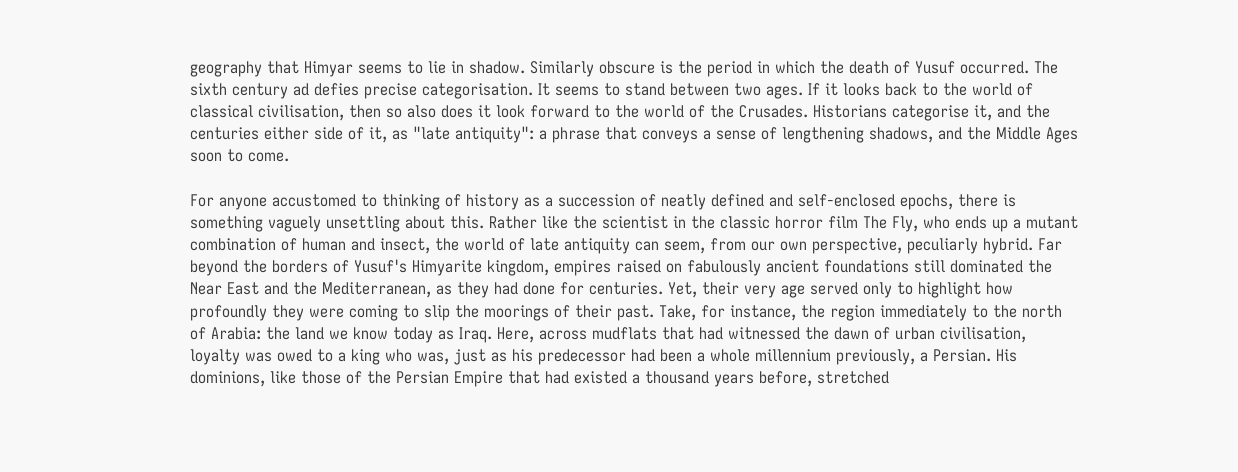geography that Himyar seems to lie in shadow. Similarly obscure is the period in which the death of Yusuf occurred. The sixth century ad defies precise categorisation. It seems to stand between two ages. If it looks back to the world of classical civilisation, then so also does it look forward to the world of the Crusades. Historians categorise it, and the centuries either side of it, as "late antiquity": a phrase that conveys a sense of lengthening shadows, and the Middle Ages soon to come.

For anyone accustomed to thinking of history as a succession of neatly defined and self-enclosed epochs, there is something vaguely unsettling about this. Rather like the scientist in the classic horror film The Fly, who ends up a mutant combination of human and insect, the world of late antiquity can seem, from our own perspective, peculiarly hybrid. Far beyond the borders of Yusuf's Himyarite kingdom, empires raised on fabulously ancient foundations still dominated the Near East and the Mediterranean, as they had done for centuries. Yet, their very age served only to highlight how profoundly they were coming to slip the moorings of their past. Take, for instance, the region immediately to the north of Arabia: the land we know today as Iraq. Here, across mudflats that had witnessed the dawn of urban civilisation, loyalty was owed to a king who was, just as his predecessor had been a whole millennium previously, a Persian. His dominions, like those of the Persian Empire that had existed a thousand years before, stretched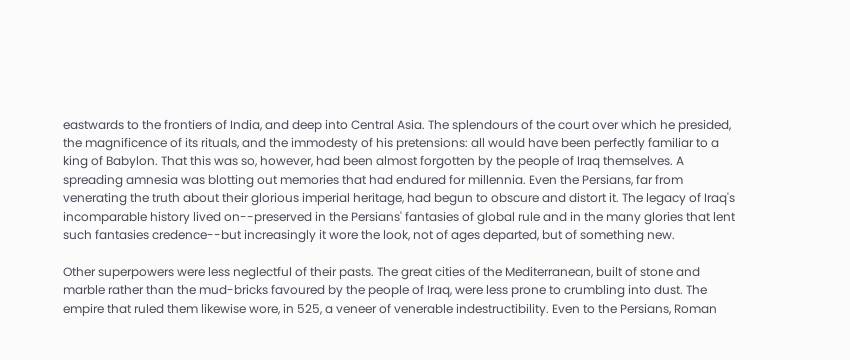eastwards to the frontiers of India, and deep into Central Asia. The splendours of the court over which he presided, the magnificence of its rituals, and the immodesty of his pretensions: all would have been perfectly familiar to a king of Babylon. That this was so, however, had been almost forgotten by the people of Iraq themselves. A spreading amnesia was blotting out memories that had endured for millennia. Even the Persians, far from venerating the truth about their glorious imperial heritage, had begun to obscure and distort it. The legacy of Iraq's incomparable history lived on--preserved in the Persians' fantasies of global rule and in the many glories that lent such fantasies credence--but increasingly it wore the look, not of ages departed, but of something new.

Other superpowers were less neglectful of their pasts. The great cities of the Mediterranean, built of stone and marble rather than the mud-bricks favoured by the people of Iraq, were less prone to crumbling into dust. The empire that ruled them likewise wore, in 525, a veneer of venerable indestructibility. Even to the Persians, Roman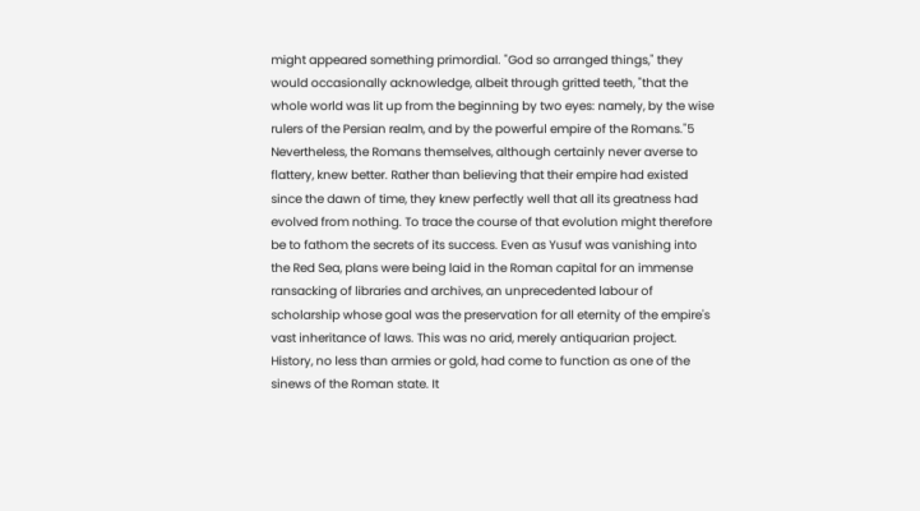might appeared something primordial. "God so arranged things," they would occasionally acknowledge, albeit through gritted teeth, "that the whole world was lit up from the beginning by two eyes: namely, by the wise rulers of the Persian realm, and by the powerful empire of the Romans."5 Nevertheless, the Romans themselves, although certainly never averse to flattery, knew better. Rather than believing that their empire had existed since the dawn of time, they knew perfectly well that all its greatness had evolved from nothing. To trace the course of that evolution might therefore be to fathom the secrets of its success. Even as Yusuf was vanishing into the Red Sea, plans were being laid in the Roman capital for an immense ransacking of libraries and archives, an unprecedented labour of scholarship whose goal was the preservation for all eternity of the empire's vast inheritance of laws. This was no arid, merely antiquarian project. History, no less than armies or gold, had come to function as one of the sinews of the Roman state. It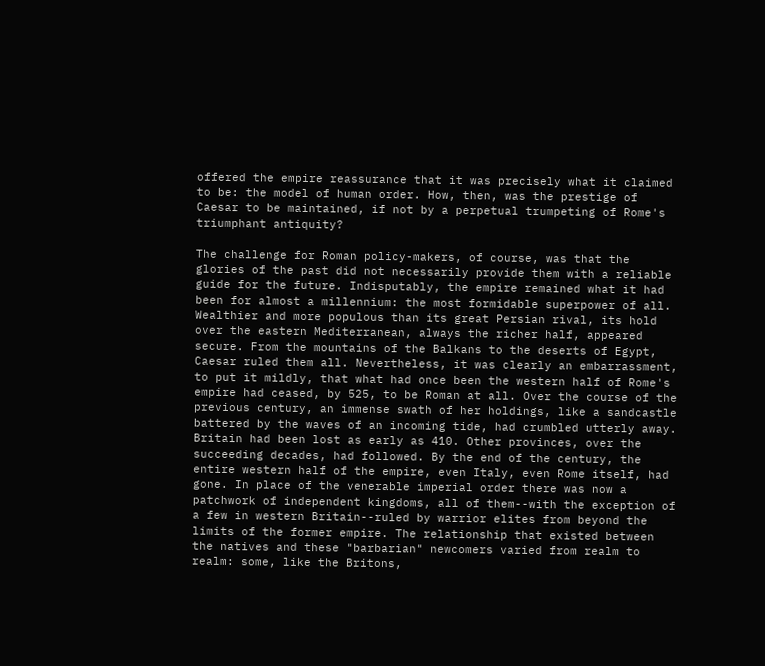offered the empire reassurance that it was precisely what it claimed to be: the model of human order. How, then, was the prestige of Caesar to be maintained, if not by a perpetual trumpeting of Rome's triumphant antiquity?

The challenge for Roman policy-makers, of course, was that the glories of the past did not necessarily provide them with a reliable guide for the future. Indisputably, the empire remained what it had been for almost a millennium: the most formidable superpower of all. Wealthier and more populous than its great Persian rival, its hold over the eastern Mediterranean, always the richer half, appeared secure. From the mountains of the Balkans to the deserts of Egypt, Caesar ruled them all. Nevertheless, it was clearly an embarrassment, to put it mildly, that what had once been the western half of Rome's empire had ceased, by 525, to be Roman at all. Over the course of the previous century, an immense swath of her holdings, like a sandcastle battered by the waves of an incoming tide, had crumbled utterly away. Britain had been lost as early as 410. Other provinces, over the succeeding decades, had followed. By the end of the century, the entire western half of the empire, even Italy, even Rome itself, had gone. In place of the venerable imperial order there was now a patchwork of independent kingdoms, all of them--with the exception of a few in western Britain--ruled by warrior elites from beyond the limits of the former empire. The relationship that existed between the natives and these "barbarian" newcomers varied from realm to realm: some, like the Britons,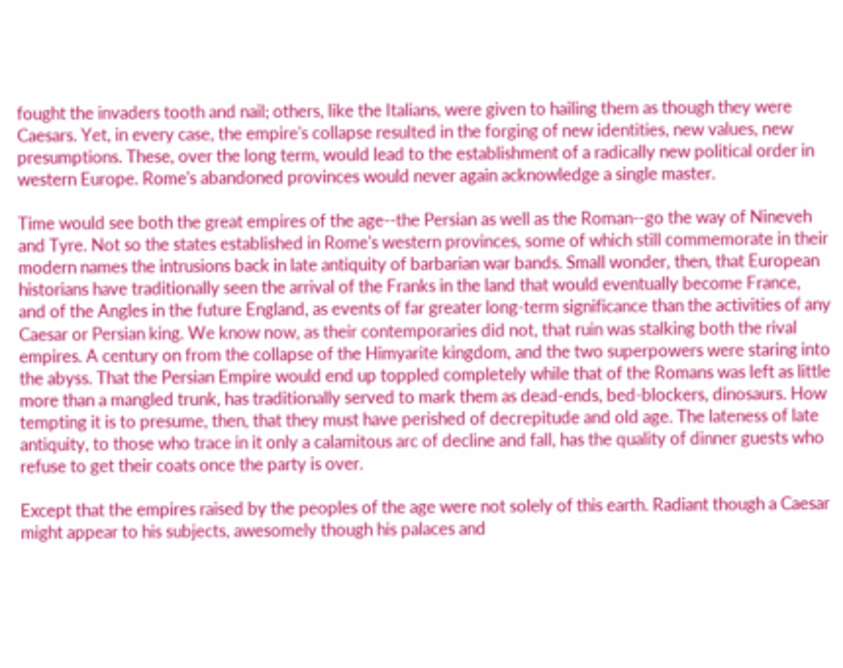fought the invaders tooth and nail; others, like the Italians, were given to hailing them as though they were Caesars. Yet, in every case, the empire's collapse resulted in the forging of new identities, new values, new presumptions. These, over the long term, would lead to the establishment of a radically new political order in western Europe. Rome's abandoned provinces would never again acknowledge a single master.

Time would see both the great empires of the age--the Persian as well as the Roman--go the way of Nineveh and Tyre. Not so the states established in Rome's western provinces, some of which still commemorate in their modern names the intrusions back in late antiquity of barbarian war bands. Small wonder, then, that European historians have traditionally seen the arrival of the Franks in the land that would eventually become France, and of the Angles in the future England, as events of far greater long-term significance than the activities of any Caesar or Persian king. We know now, as their contemporaries did not, that ruin was stalking both the rival empires. A century on from the collapse of the Himyarite kingdom, and the two superpowers were staring into the abyss. That the Persian Empire would end up toppled completely while that of the Romans was left as little more than a mangled trunk, has traditionally served to mark them as dead-ends, bed-blockers, dinosaurs. How tempting it is to presume, then, that they must have perished of decrepitude and old age. The lateness of late antiquity, to those who trace in it only a calamitous arc of decline and fall, has the quality of dinner guests who refuse to get their coats once the party is over.

Except that the empires raised by the peoples of the age were not solely of this earth. Radiant though a Caesar might appear to his subjects, awesomely though his palaces and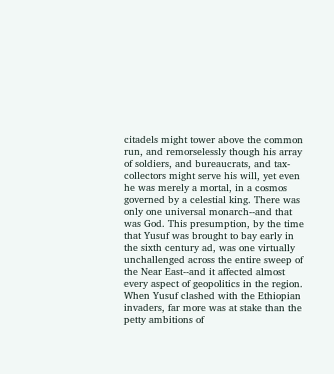citadels might tower above the common run, and remorselessly though his array of soldiers, and bureaucrats, and tax-collectors might serve his will, yet even he was merely a mortal, in a cosmos governed by a celestial king. There was only one universal monarch--and that was God. This presumption, by the time that Yusuf was brought to bay early in the sixth century ad, was one virtually unchallenged across the entire sweep of the Near East--and it affected almost every aspect of geopolitics in the region. When Yusuf clashed with the Ethiopian invaders, far more was at stake than the petty ambitions of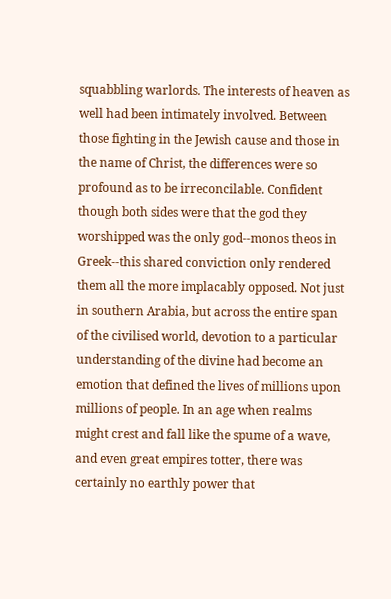squabbling warlords. The interests of heaven as well had been intimately involved. Between those fighting in the Jewish cause and those in the name of Christ, the differences were so profound as to be irreconcilable. Confident though both sides were that the god they worshipped was the only god--monos theos in Greek--this shared conviction only rendered them all the more implacably opposed. Not just in southern Arabia, but across the entire span of the civilised world, devotion to a particular understanding of the divine had become an emotion that defined the lives of millions upon millions of people. In an age when realms might crest and fall like the spume of a wave, and even great empires totter, there was certainly no earthly power that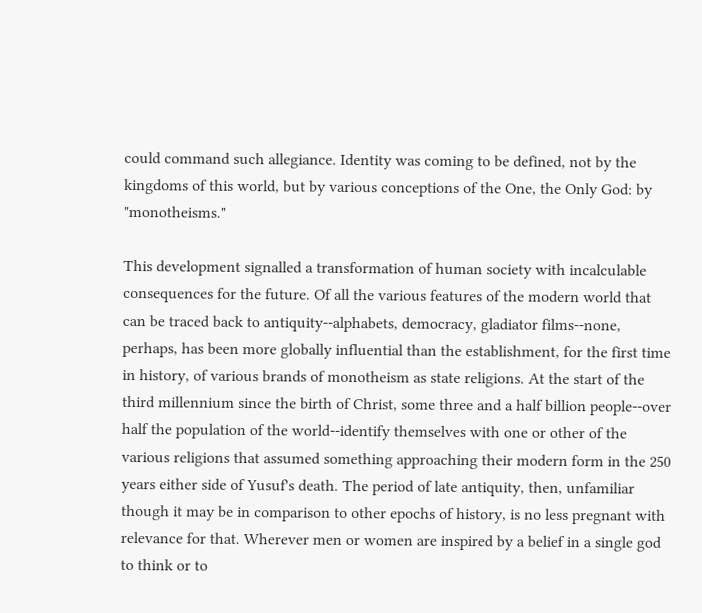could command such allegiance. Identity was coming to be defined, not by the kingdoms of this world, but by various conceptions of the One, the Only God: by "monotheisms."

This development signalled a transformation of human society with incalculable consequences for the future. Of all the various features of the modern world that can be traced back to antiquity--alphabets, democracy, gladiator films--none, perhaps, has been more globally influential than the establishment, for the first time in history, of various brands of monotheism as state religions. At the start of the third millennium since the birth of Christ, some three and a half billion people--over half the population of the world--identify themselves with one or other of the various religions that assumed something approaching their modern form in the 250 years either side of Yusuf's death. The period of late antiquity, then, unfamiliar though it may be in comparison to other epochs of history, is no less pregnant with relevance for that. Wherever men or women are inspired by a belief in a single god to think or to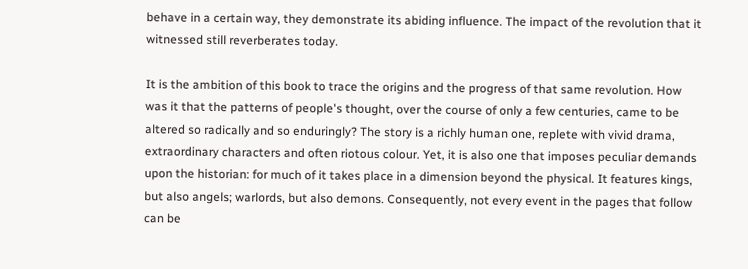behave in a certain way, they demonstrate its abiding influence. The impact of the revolution that it witnessed still reverberates today.

It is the ambition of this book to trace the origins and the progress of that same revolution. How was it that the patterns of people's thought, over the course of only a few centuries, came to be altered so radically and so enduringly? The story is a richly human one, replete with vivid drama, extraordinary characters and often riotous colour. Yet, it is also one that imposes peculiar demands upon the historian: for much of it takes place in a dimension beyond the physical. It features kings, but also angels; warlords, but also demons. Consequently, not every event in the pages that follow can be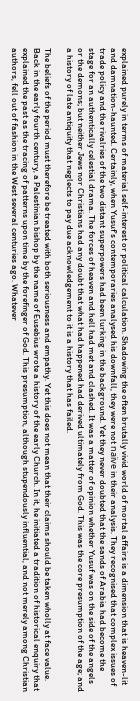explained purely in terms of material self-interest or political calculation. Shadowing the often brutally vivid world of mortal affairs is a dimension that is heaven-lit and damnation-haunted. Certainly, when Yusuf's contemporaries analysed his downfall, they were not naïve in their analysis. They recognised that complex issues of trade policy and the rivalries of the two distant superpowers had been lurking in the background. Yet they never doubted that the sands of Arabia had become the stage for an authentically celestial drama. The forces of heaven and hell had met and clashed. It was a matter of opinion whether Yusuf was on the side of the angels or the demons; but neither Jews nor Christians had any doubt that what had happened had derived ultimately from God. This was the core presumption of the age; and a history of late antiquity that neglects to pay due acknowledgement to it is a history that has failed.

The beliefs of the period must therefore be treated with both seriousness and empathy. Yet this does not mean that their claims should be taken wholly at face value. Back in the early fourth century, a Palestinian bishop by the name of Eusebius wrote a history of the early Church. In it, he initiated a tradition of historical enquiry that explained the past as the tracing of patterns upon time by the forefinger of God. This presumption, although stupendously influential, and not merely among Christian authors, fell out of fashion in the West several centuries ago. Whatever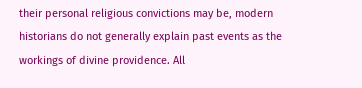their personal religious convictions may be, modern historians do not generally explain past events as the workings of divine providence. All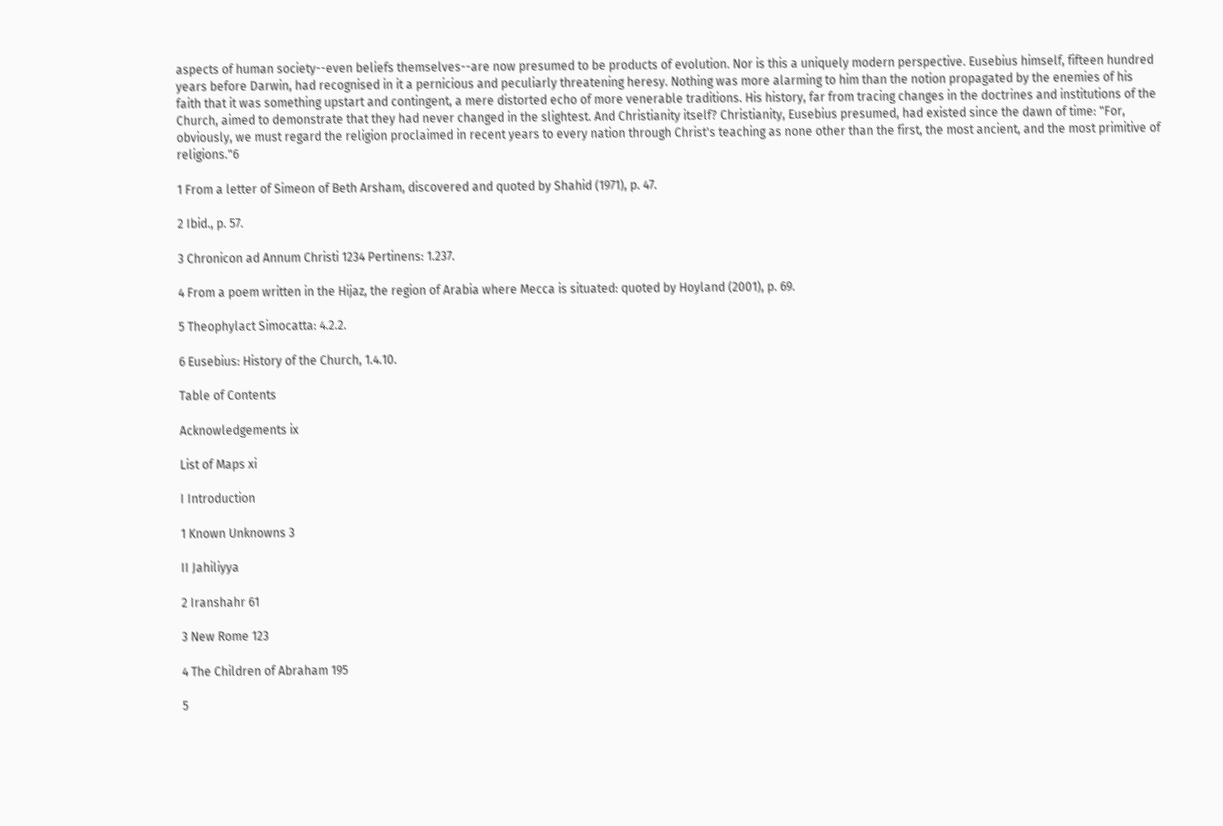aspects of human society--even beliefs themselves--are now presumed to be products of evolution. Nor is this a uniquely modern perspective. Eusebius himself, fifteen hundred years before Darwin, had recognised in it a pernicious and peculiarly threatening heresy. Nothing was more alarming to him than the notion propagated by the enemies of his faith that it was something upstart and contingent, a mere distorted echo of more venerable traditions. His history, far from tracing changes in the doctrines and institutions of the Church, aimed to demonstrate that they had never changed in the slightest. And Christianity itself? Christianity, Eusebius presumed, had existed since the dawn of time: "For, obviously, we must regard the religion proclaimed in recent years to every nation through Christ's teaching as none other than the first, the most ancient, and the most primitive of religions."6

1 From a letter of Simeon of Beth Arsham, discovered and quoted by Shahid (1971), p. 47.

2 Ibid., p. 57.

3 Chronicon ad Annum Christi 1234 Pertinens: 1.237.

4 From a poem written in the Hijaz, the region of Arabia where Mecca is situated: quoted by Hoyland (2001), p. 69.

5 Theophylact Simocatta: 4.2.2.

6 Eusebius: History of the Church, 1.4.10.

Table of Contents

Acknowledgements ix

List of Maps xi

I Introduction

1 Known Unknowns 3

II Jahiliyya

2 Iranshahr 61

3 New Rome 123

4 The Children of Abraham 195

5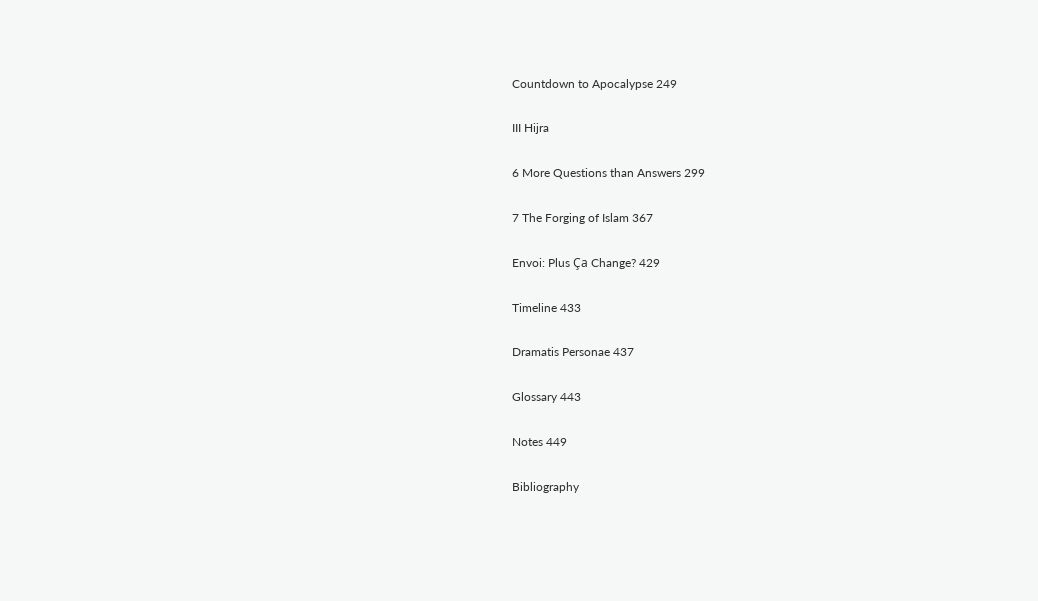Countdown to Apocalypse 249

III Hijra

6 More Questions than Answers 299

7 The Forging of Islam 367

Envoi: Plus Ça Change? 429

Timeline 433

Dramatis Personae 437

Glossary 443

Notes 449

Bibliography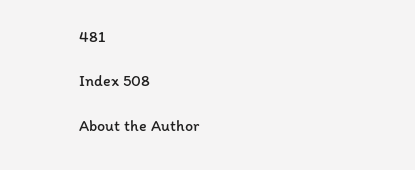481

Index 508

About the Author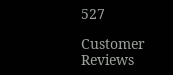527

Customer Reviews